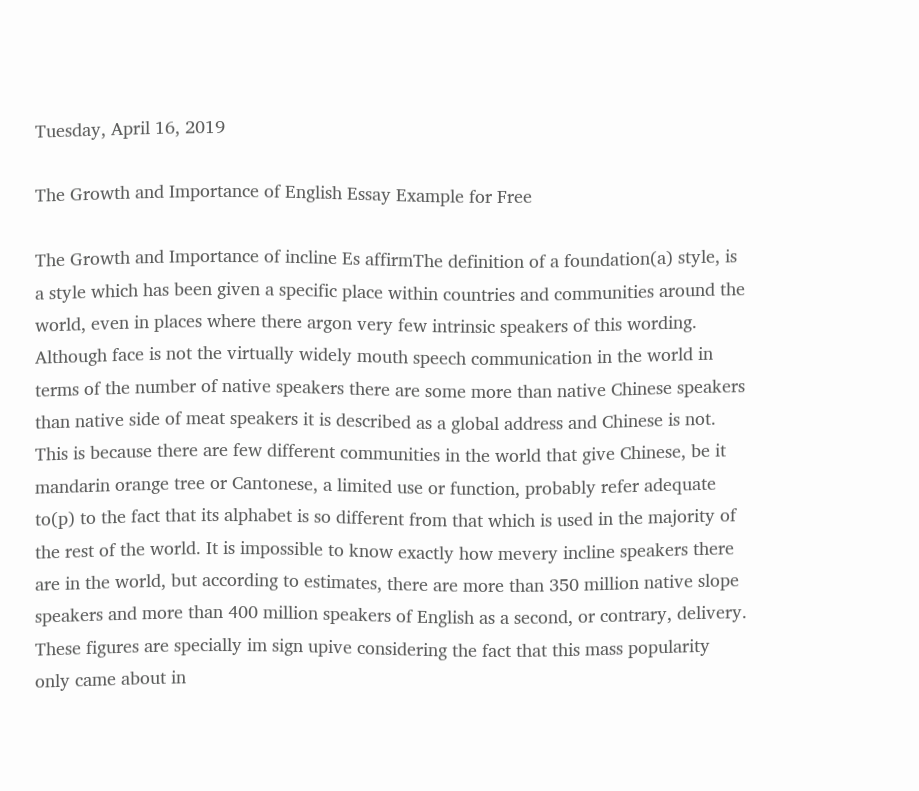Tuesday, April 16, 2019

The Growth and Importance of English Essay Example for Free

The Growth and Importance of incline Es affirmThe definition of a foundation(a) style, is a style which has been given a specific place within countries and communities around the world, even in places where there argon very few intrinsic speakers of this wording. Although face is not the virtually widely mouth speech communication in the world in terms of the number of native speakers there are some more than native Chinese speakers than native side of meat speakers it is described as a global address and Chinese is not. This is because there are few different communities in the world that give Chinese, be it mandarin orange tree or Cantonese, a limited use or function, probably refer adequate to(p) to the fact that its alphabet is so different from that which is used in the majority of the rest of the world. It is impossible to know exactly how mevery incline speakers there are in the world, but according to estimates, there are more than 350 million native slope speakers and more than 400 million speakers of English as a second, or contrary, delivery. These figures are specially im sign upive considering the fact that this mass popularity only came about in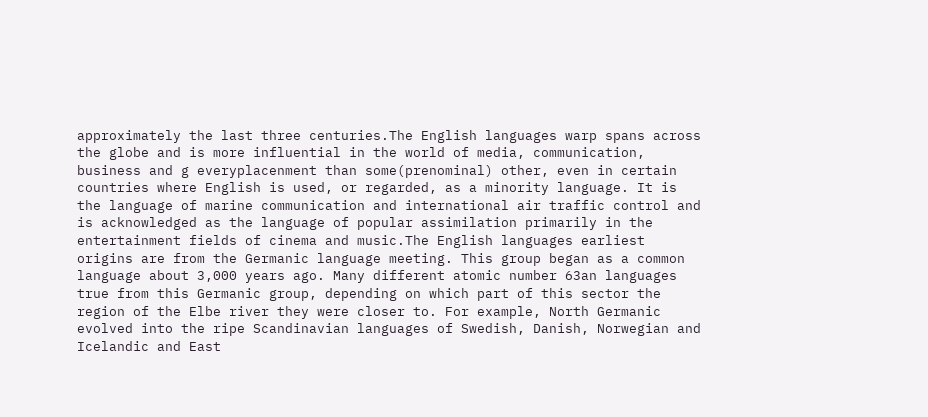approximately the last three centuries.The English languages warp spans across the globe and is more influential in the world of media, communication, business and g everyplacenment than some(prenominal) other, even in certain countries where English is used, or regarded, as a minority language. It is the language of marine communication and international air traffic control and is acknowledged as the language of popular assimilation primarily in the entertainment fields of cinema and music.The English languages earliest origins are from the Germanic language meeting. This group began as a common language about 3,000 years ago. Many different atomic number 63an languages true from this Germanic group, depending on which part of this sector the region of the Elbe river they were closer to. For example, North Germanic evolved into the ripe Scandinavian languages of Swedish, Danish, Norwegian and Icelandic and East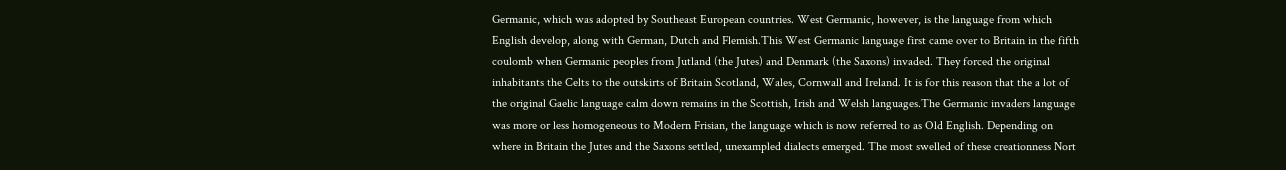Germanic, which was adopted by Southeast European countries. West Germanic, however, is the language from which English develop, along with German, Dutch and Flemish.This West Germanic language first came over to Britain in the fifth coulomb when Germanic peoples from Jutland (the Jutes) and Denmark (the Saxons) invaded. They forced the original inhabitants the Celts to the outskirts of Britain Scotland, Wales, Cornwall and Ireland. It is for this reason that the a lot of the original Gaelic language calm down remains in the Scottish, Irish and Welsh languages.The Germanic invaders language was more or less homogeneous to Modern Frisian, the language which is now referred to as Old English. Depending on where in Britain the Jutes and the Saxons settled, unexampled dialects emerged. The most swelled of these creationness Nort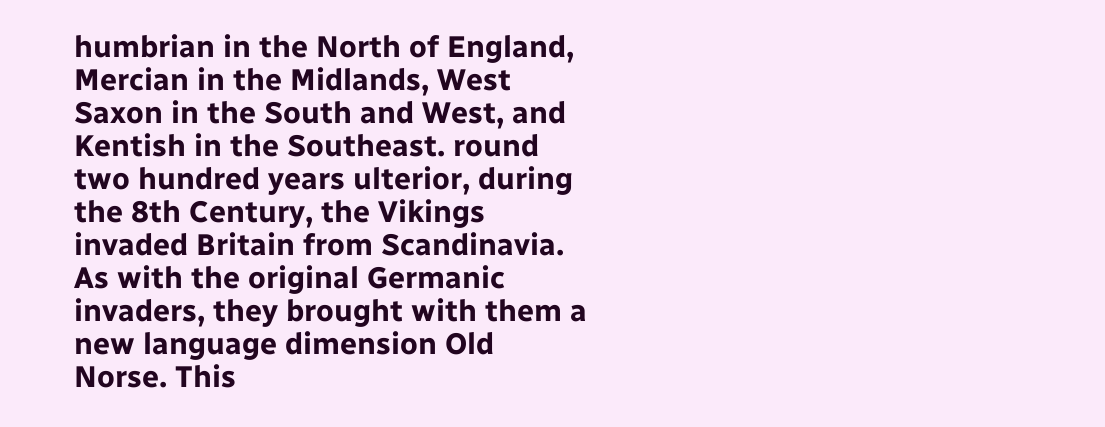humbrian in the North of England, Mercian in the Midlands, West Saxon in the South and West, and Kentish in the Southeast. round two hundred years ulterior, during the 8th Century, the Vikings invaded Britain from Scandinavia. As with the original Germanic invaders, they brought with them a new language dimension Old Norse. This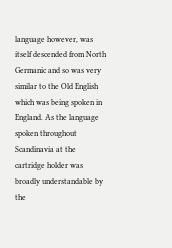language however, was itself descended from North Germanic and so was very similar to the Old English which was being spoken in England. As the language spoken throughout Scandinavia at the cartridge holder was broadly understandable by the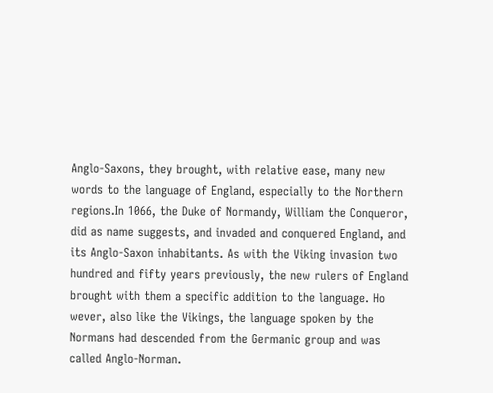Anglo-Saxons, they brought, with relative ease, many new words to the language of England, especially to the Northern regions.In 1066, the Duke of Normandy, William the Conqueror, did as name suggests, and invaded and conquered England, and its Anglo-Saxon inhabitants. As with the Viking invasion two hundred and fifty years previously, the new rulers of England brought with them a specific addition to the language. Ho wever, also like the Vikings, the language spoken by the Normans had descended from the Germanic group and was called Anglo-Norman.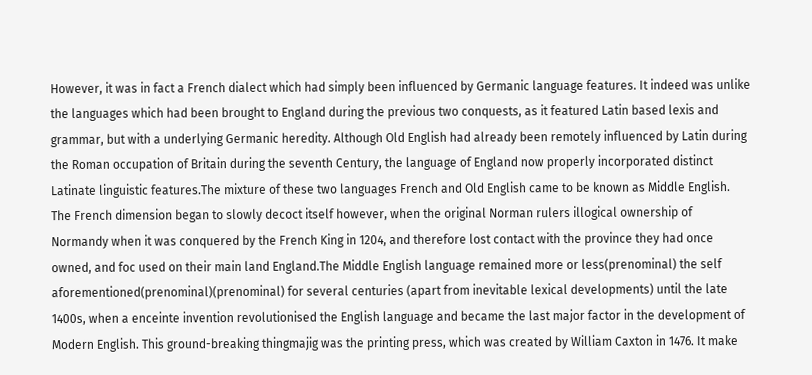However, it was in fact a French dialect which had simply been influenced by Germanic language features. It indeed was unlike the languages which had been brought to England during the previous two conquests, as it featured Latin based lexis and grammar, but with a underlying Germanic heredity. Although Old English had already been remotely influenced by Latin during the Roman occupation of Britain during the seventh Century, the language of England now properly incorporated distinct Latinate linguistic features.The mixture of these two languages French and Old English came to be known as Middle English. The French dimension began to slowly decoct itself however, when the original Norman rulers illogical ownership of Normandy when it was conquered by the French King in 1204, and therefore lost contact with the province they had once owned, and foc used on their main land England.The Middle English language remained more or less(prenominal) the self aforementioned(prenominal)(prenominal) for several centuries (apart from inevitable lexical developments) until the late 1400s, when a enceinte invention revolutionised the English language and became the last major factor in the development of Modern English. This ground-breaking thingmajig was the printing press, which was created by William Caxton in 1476. It make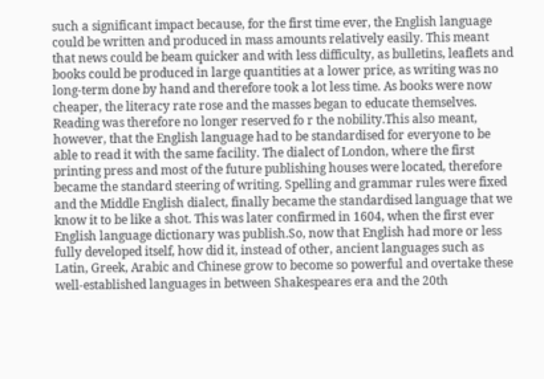such a significant impact because, for the first time ever, the English language could be written and produced in mass amounts relatively easily. This meant that news could be beam quicker and with less difficulty, as bulletins, leaflets and books could be produced in large quantities at a lower price, as writing was no long-term done by hand and therefore took a lot less time. As books were now cheaper, the literacy rate rose and the masses began to educate themselves. Reading was therefore no longer reserved fo r the nobility.This also meant, however, that the English language had to be standardised for everyone to be able to read it with the same facility. The dialect of London, where the first printing press and most of the future publishing houses were located, therefore became the standard steering of writing. Spelling and grammar rules were fixed and the Middle English dialect, finally became the standardised language that we know it to be like a shot. This was later confirmed in 1604, when the first ever English language dictionary was publish.So, now that English had more or less fully developed itself, how did it, instead of other, ancient languages such as Latin, Greek, Arabic and Chinese grow to become so powerful and overtake these well-established languages in between Shakespeares era and the 20th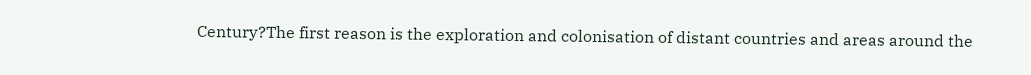Century?The first reason is the exploration and colonisation of distant countries and areas around the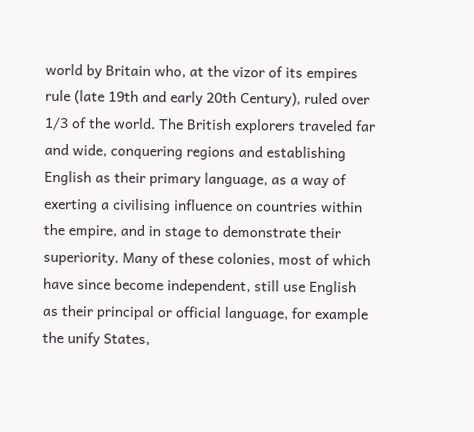world by Britain who, at the vizor of its empires rule (late 19th and early 20th Century), ruled over 1/3 of the world. The British explorers traveled far and wide, conquering regions and establishing English as their primary language, as a way of exerting a civilising influence on countries within the empire, and in stage to demonstrate their superiority. Many of these colonies, most of which have since become independent, still use English as their principal or official language, for example the unify States,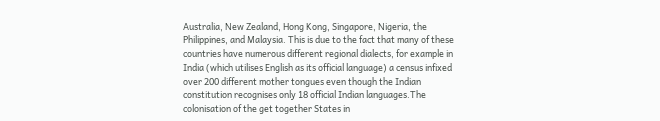Australia, New Zealand, Hong Kong, Singapore, Nigeria, the Philippines, and Malaysia. This is due to the fact that many of these countries have numerous different regional dialects, for example in India (which utilises English as its official language) a census infixed over 200 different mother tongues even though the Indian constitution recognises only 18 official Indian languages.The colonisation of the get together States in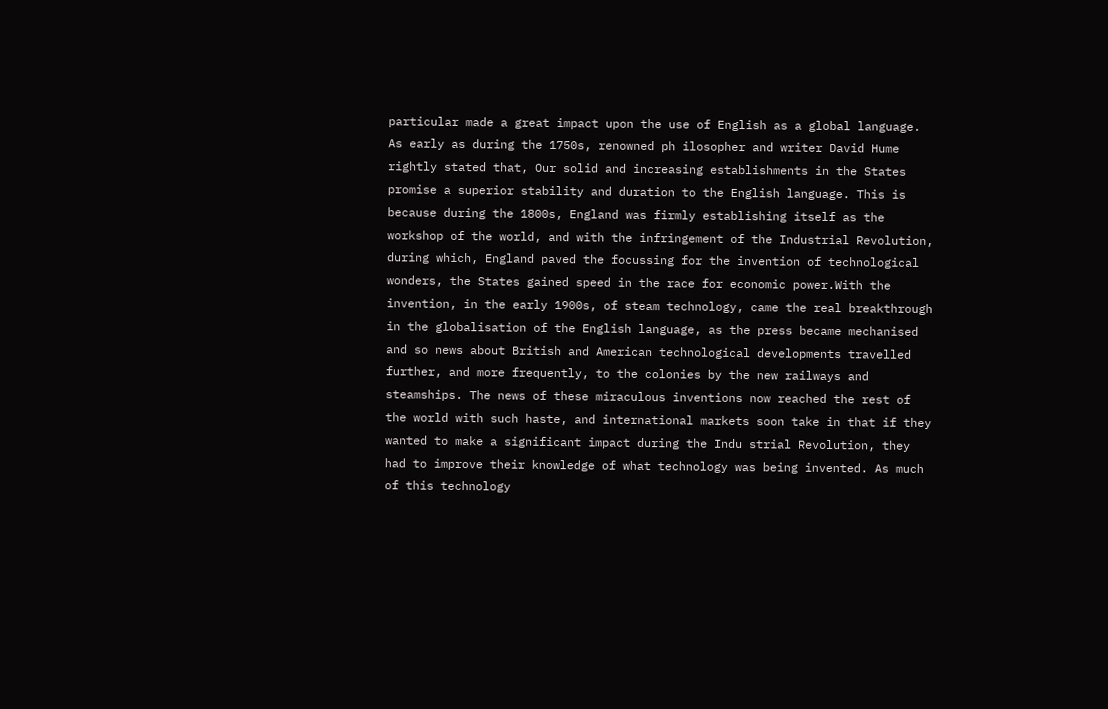particular made a great impact upon the use of English as a global language. As early as during the 1750s, renowned ph ilosopher and writer David Hume rightly stated that, Our solid and increasing establishments in the States promise a superior stability and duration to the English language. This is because during the 1800s, England was firmly establishing itself as the workshop of the world, and with the infringement of the Industrial Revolution, during which, England paved the focussing for the invention of technological wonders, the States gained speed in the race for economic power.With the invention, in the early 1900s, of steam technology, came the real breakthrough in the globalisation of the English language, as the press became mechanised and so news about British and American technological developments travelled further, and more frequently, to the colonies by the new railways and steamships. The news of these miraculous inventions now reached the rest of the world with such haste, and international markets soon take in that if they wanted to make a significant impact during the Indu strial Revolution, they had to improve their knowledge of what technology was being invented. As much of this technology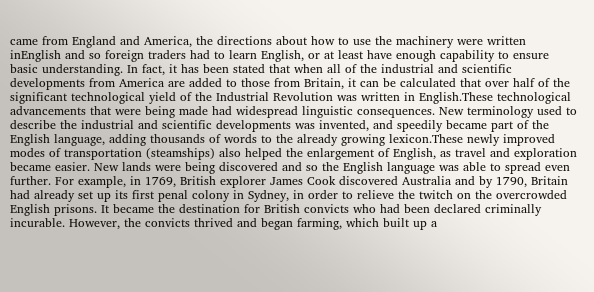came from England and America, the directions about how to use the machinery were written inEnglish and so foreign traders had to learn English, or at least have enough capability to ensure basic understanding. In fact, it has been stated that when all of the industrial and scientific developments from America are added to those from Britain, it can be calculated that over half of the significant technological yield of the Industrial Revolution was written in English.These technological advancements that were being made had widespread linguistic consequences. New terminology used to describe the industrial and scientific developments was invented, and speedily became part of the English language, adding thousands of words to the already growing lexicon.These newly improved modes of transportation (steamships) also helped the enlargement of English, as travel and exploration became easier. New lands were being discovered and so the English language was able to spread even further. For example, in 1769, British explorer James Cook discovered Australia and by 1790, Britain had already set up its first penal colony in Sydney, in order to relieve the twitch on the overcrowded English prisons. It became the destination for British convicts who had been declared criminally incurable. However, the convicts thrived and began farming, which built up a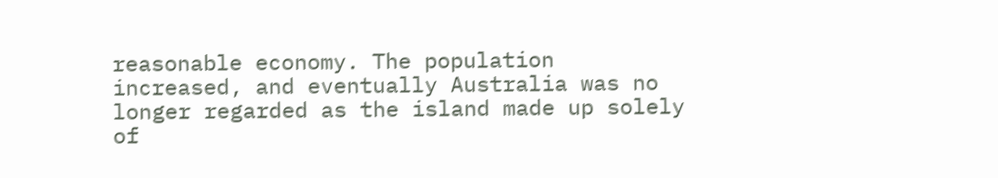reasonable economy. The population increased, and eventually Australia was no longer regarded as the island made up solely of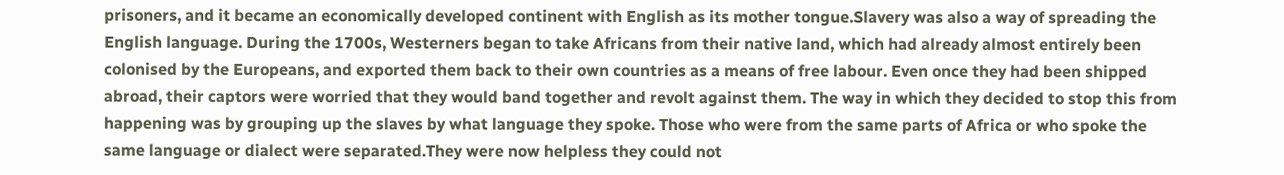prisoners, and it became an economically developed continent with English as its mother tongue.Slavery was also a way of spreading the English language. During the 1700s, Westerners began to take Africans from their native land, which had already almost entirely been colonised by the Europeans, and exported them back to their own countries as a means of free labour. Even once they had been shipped abroad, their captors were worried that they would band together and revolt against them. The way in which they decided to stop this from happening was by grouping up the slaves by what language they spoke. Those who were from the same parts of Africa or who spoke the same language or dialect were separated.They were now helpless they could not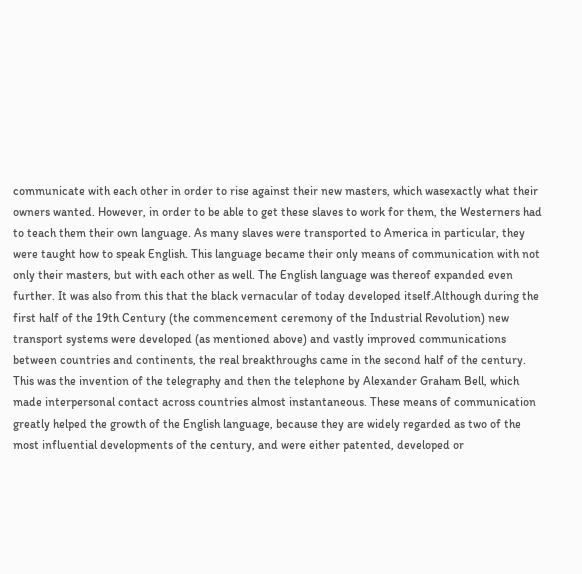communicate with each other in order to rise against their new masters, which wasexactly what their owners wanted. However, in order to be able to get these slaves to work for them, the Westerners had to teach them their own language. As many slaves were transported to America in particular, they were taught how to speak English. This language became their only means of communication with not only their masters, but with each other as well. The English language was thereof expanded even further. It was also from this that the black vernacular of today developed itself.Although during the first half of the 19th Century (the commencement ceremony of the Industrial Revolution) new transport systems were developed (as mentioned above) and vastly improved communications between countries and continents, the real breakthroughs came in the second half of the century. This was the invention of the telegraphy and then the telephone by Alexander Graham Bell, which made interpersonal contact across countries almost instantaneous. These means of communication greatly helped the growth of the English language, because they are widely regarded as two of the most influential developments of the century, and were either patented, developed or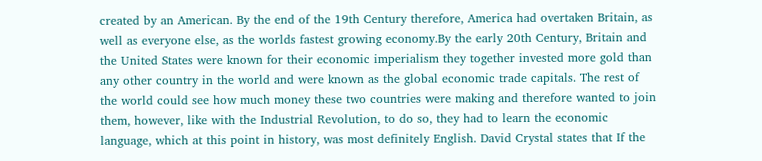created by an American. By the end of the 19th Century therefore, America had overtaken Britain, as well as everyone else, as the worlds fastest growing economy.By the early 20th Century, Britain and the United States were known for their economic imperialism they together invested more gold than any other country in the world and were known as the global economic trade capitals. The rest of the world could see how much money these two countries were making and therefore wanted to join them, however, like with the Industrial Revolution, to do so, they had to learn the economic language, which at this point in history, was most definitely English. David Crystal states that If the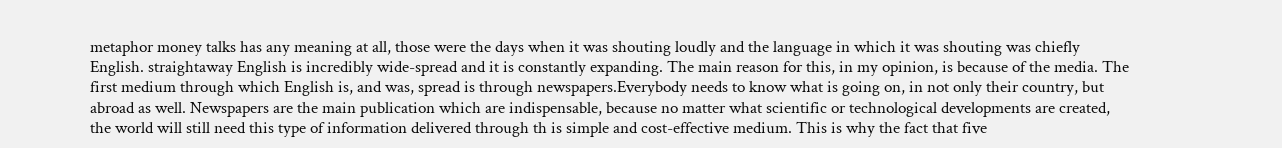metaphor money talks has any meaning at all, those were the days when it was shouting loudly and the language in which it was shouting was chiefly English. straightaway English is incredibly wide-spread and it is constantly expanding. The main reason for this, in my opinion, is because of the media. The first medium through which English is, and was, spread is through newspapers.Everybody needs to know what is going on, in not only their country, but abroad as well. Newspapers are the main publication which are indispensable, because no matter what scientific or technological developments are created, the world will still need this type of information delivered through th is simple and cost-effective medium. This is why the fact that five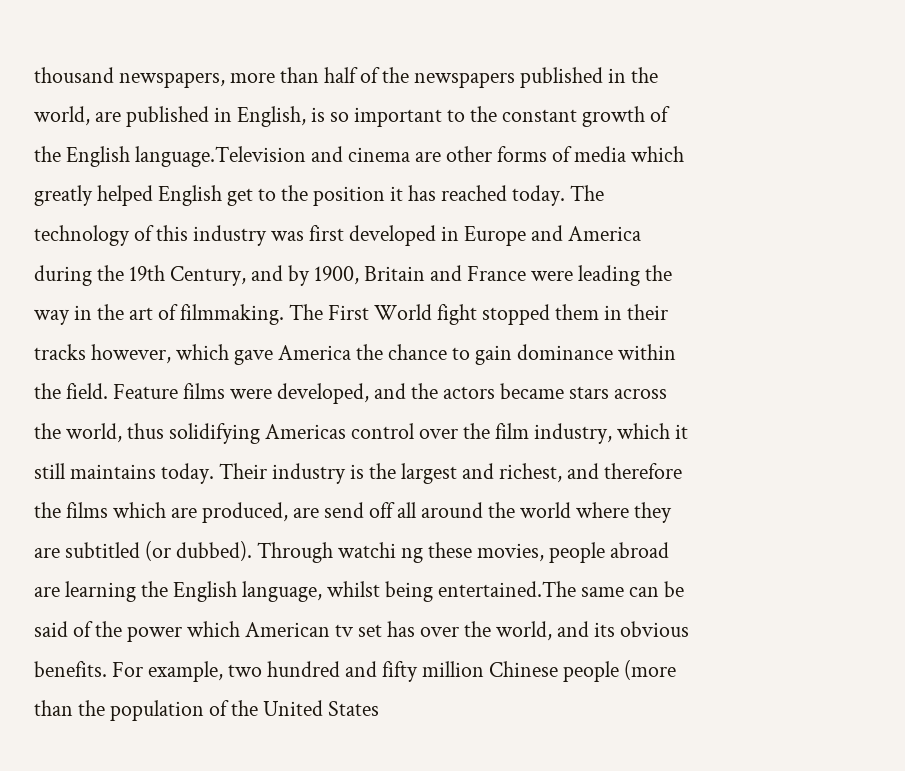thousand newspapers, more than half of the newspapers published in the world, are published in English, is so important to the constant growth of the English language.Television and cinema are other forms of media which greatly helped English get to the position it has reached today. The technology of this industry was first developed in Europe and America during the 19th Century, and by 1900, Britain and France were leading the way in the art of filmmaking. The First World fight stopped them in their tracks however, which gave America the chance to gain dominance within the field. Feature films were developed, and the actors became stars across the world, thus solidifying Americas control over the film industry, which it still maintains today. Their industry is the largest and richest, and therefore the films which are produced, are send off all around the world where they are subtitled (or dubbed). Through watchi ng these movies, people abroad are learning the English language, whilst being entertained.The same can be said of the power which American tv set has over the world, and its obvious benefits. For example, two hundred and fifty million Chinese people (more than the population of the United States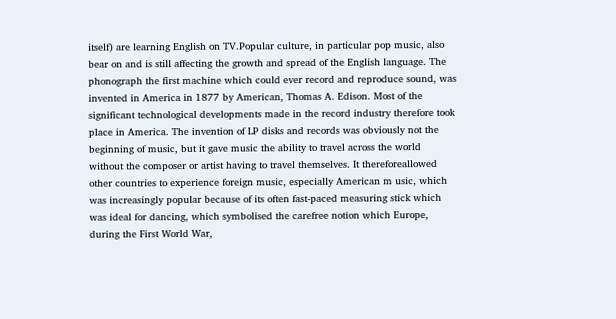itself) are learning English on TV.Popular culture, in particular pop music, also bear on and is still affecting the growth and spread of the English language. The phonograph the first machine which could ever record and reproduce sound, was invented in America in 1877 by American, Thomas A. Edison. Most of the significant technological developments made in the record industry therefore took place in America. The invention of LP disks and records was obviously not the beginning of music, but it gave music the ability to travel across the world without the composer or artist having to travel themselves. It thereforeallowed other countries to experience foreign music, especially American m usic, which was increasingly popular because of its often fast-paced measuring stick which was ideal for dancing, which symbolised the carefree notion which Europe, during the First World War,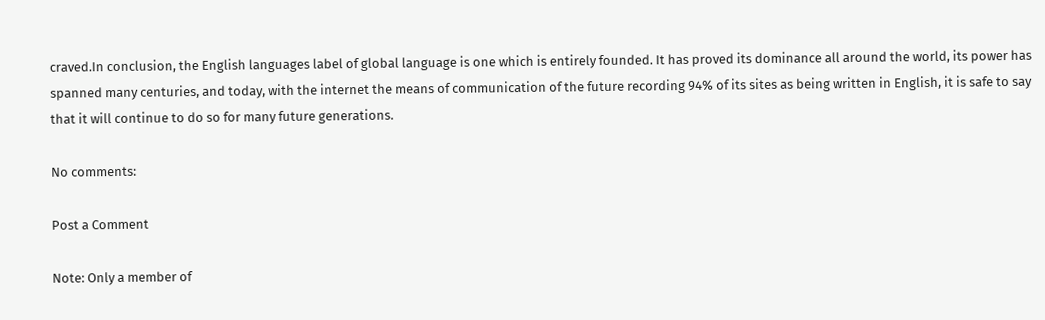craved.In conclusion, the English languages label of global language is one which is entirely founded. It has proved its dominance all around the world, its power has spanned many centuries, and today, with the internet the means of communication of the future recording 94% of its sites as being written in English, it is safe to say that it will continue to do so for many future generations.

No comments:

Post a Comment

Note: Only a member of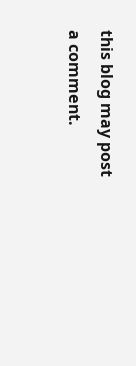this blog may post a comment.